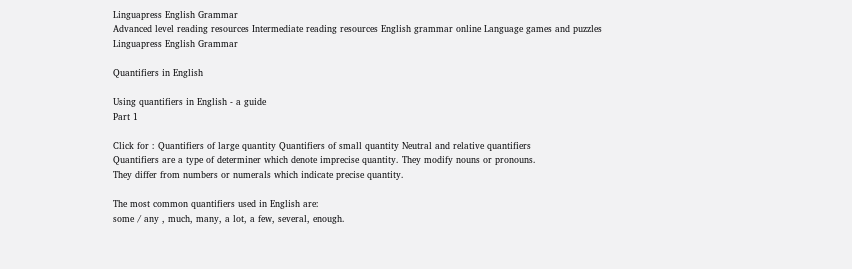Linguapress English Grammar
Advanced level reading resources Intermediate reading resources English grammar online Language games and puzzles
Linguapress English Grammar

Quantifiers in English

Using quantifiers in English - a guide
Part 1

Click for : Quantifiers of large quantity Quantifiers of small quantity Neutral and relative quantifiers
Quantifiers are a type of determiner which denote imprecise quantity. They modify nouns or pronouns.
They differ from numbers or numerals which indicate precise quantity.

The most common quantifiers used in English are:
some / any , much, many, a lot, a few, several, enough.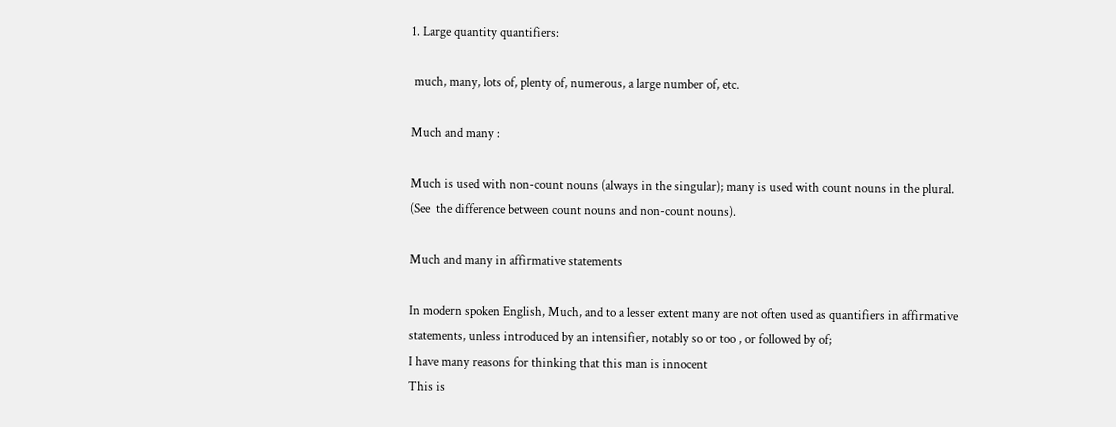1. Large quantity quantifiers:

 much, many, lots of, plenty of, numerous, a large number of, etc.

Much and many :

Much is used with non-count nouns (always in the singular); many is used with count nouns in the plural. (See  the difference between count nouns and non-count nouns).

Much and many in affirmative statements

In modern spoken English, Much, and to a lesser extent many are not often used as quantifiers in affirmative statements, unless introduced by an intensifier, notably so or too , or followed by of;
I have many reasons for thinking that this man is innocent
This is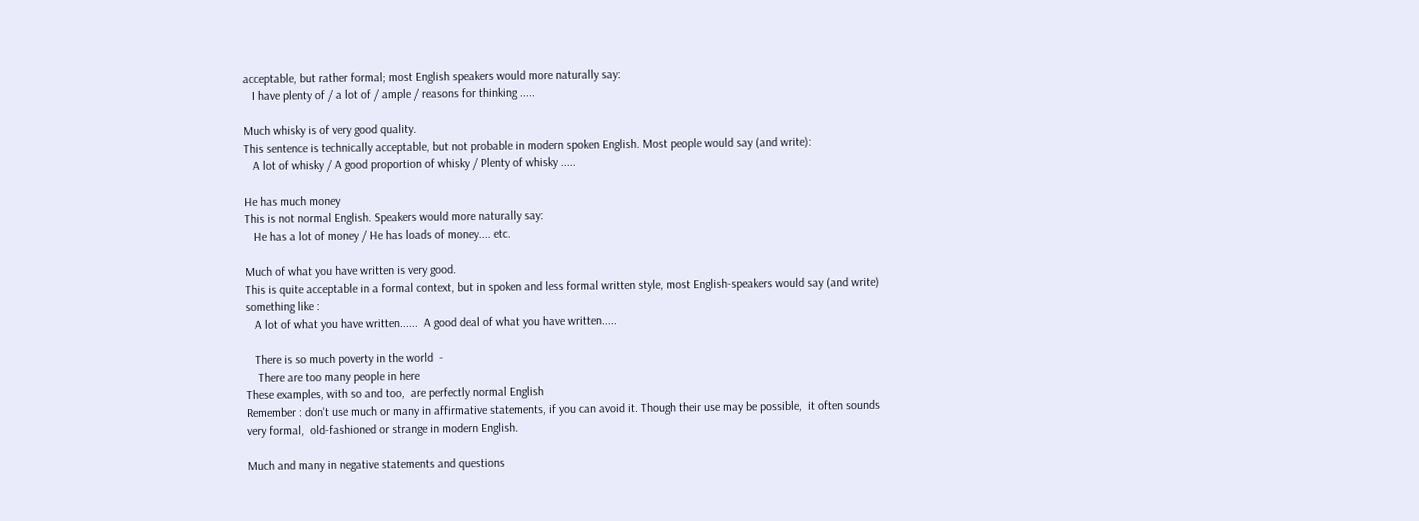acceptable, but rather formal; most English speakers would more naturally say:
   I have plenty of / a lot of / ample / reasons for thinking .....

Much whisky is of very good quality.
This sentence is technically acceptable, but not probable in modern spoken English. Most people would say (and write):
   A lot of whisky / A good proportion of whisky / Plenty of whisky .....

He has much money
This is not normal English. Speakers would more naturally say:
   He has a lot of money / He has loads of money.... etc.

Much of what you have written is very good.
This is quite acceptable in a formal context, but in spoken and less formal written style, most English-speakers would say (and write) something like :
   A lot of what you have written......  A good deal of what you have written.....

   There is so much poverty in the world  -
    There are too many people in here
These examples, with so and too,  are perfectly normal English
Remember : don't use much or many in affirmative statements, if you can avoid it. Though their use may be possible,  it often sounds very formal,  old-fashioned or strange in modern English.

Much and many in negative statements and questions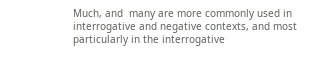Much, and  many are more commonly used in interrogative and negative contexts, and most particularly in the interrogative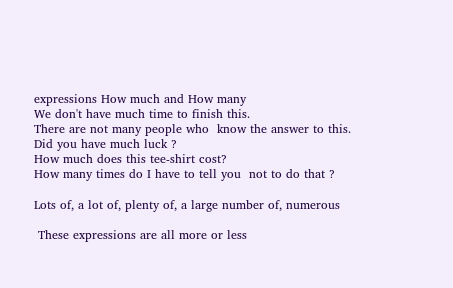expressions How much and How many
We don't have much time to finish this.
There are not many people who  know the answer to this.
Did you have much luck ?
How much does this tee-shirt cost?
How many times do I have to tell you  not to do that ?

Lots of, a lot of, plenty of, a large number of, numerous

 These expressions are all more or less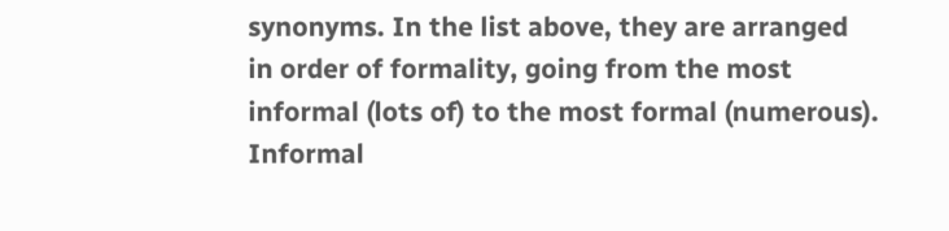synonyms. In the list above, they are arranged in order of formality, going from the most informal (lots of) to the most formal (numerous). Informal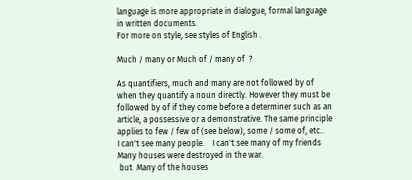language is more appropriate in dialogue, formal language in written documents.
For more on style, see styles of English .

Much / many or Much of / many of  ?

As quantifiers, much and many are not followed by of when they quantify a noun directly. However they must be followed by of if they come before a determiner such as an article, a possessive or a demonstrative. The same principle applies to few / few of (see below), some / some of, etc..
I can't see many people.    I can't see many of my friends
Many houses were destroyed in the war.
 but  Many of the houses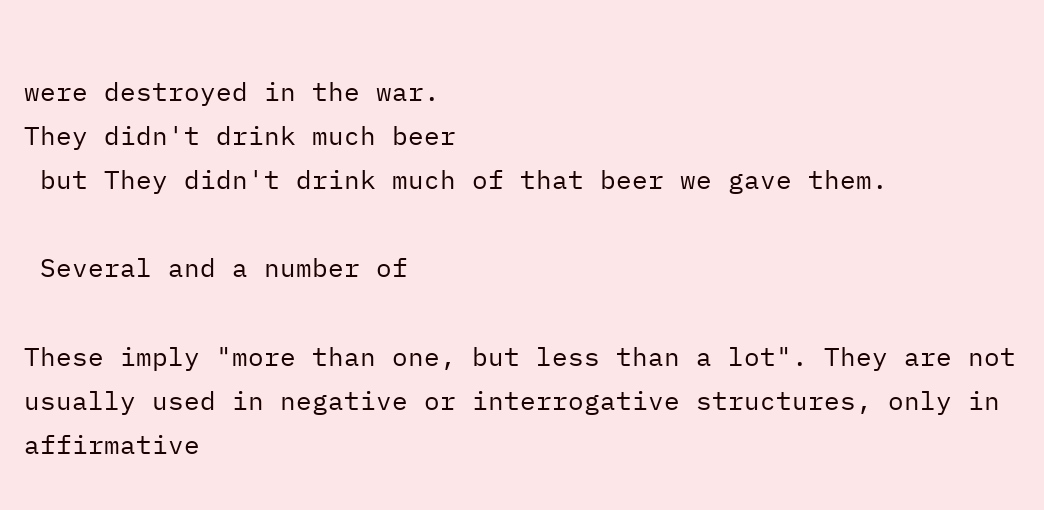were destroyed in the war.
They didn't drink much beer
 but They didn't drink much of that beer we gave them.

 Several and a number of

These imply "more than one, but less than a lot". They are not usually used in negative or interrogative structures, only in affirmative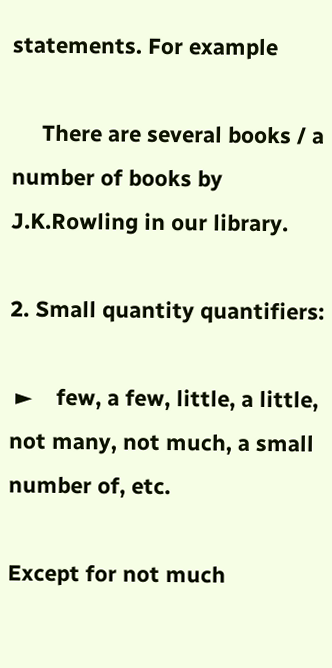statements. For example

     There are several books / a number of books by J.K.Rowling in our library.

2. Small quantity quantifiers:

 ►    few, a few, little, a little, not many, not much, a small number of, etc.

Except for not much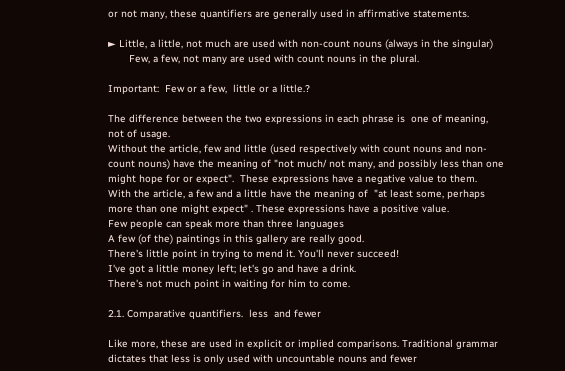or not many, these quantifiers are generally used in affirmative statements.

► Little, a little, not much are used with non-count nouns (always in the singular)
       Few, a few, not many are used with count nouns in the plural.

Important:  Few or a few,  little or a little.?

The difference between the two expressions in each phrase is  one of meaning, not of usage.
Without the article, few and little (used respectively with count nouns and non-count nouns) have the meaning of "not much/ not many, and possibly less than one might hope for or expect".  These expressions have a negative value to them.
With the article, a few and a little have the meaning of  "at least some, perhaps more than one might expect" . These expressions have a positive value.
Few people can speak more than three languages
A few (of the) paintings in this gallery are really good.
There's little point in trying to mend it. You'll never succeed!
I've got a little money left; let's go and have a drink.
There's not much point in waiting for him to come.

2.1. Comparative quantifiers.  less  and fewer

Like more, these are used in explicit or implied comparisons. Traditional grammar dictates that less is only used with uncountable nouns and fewer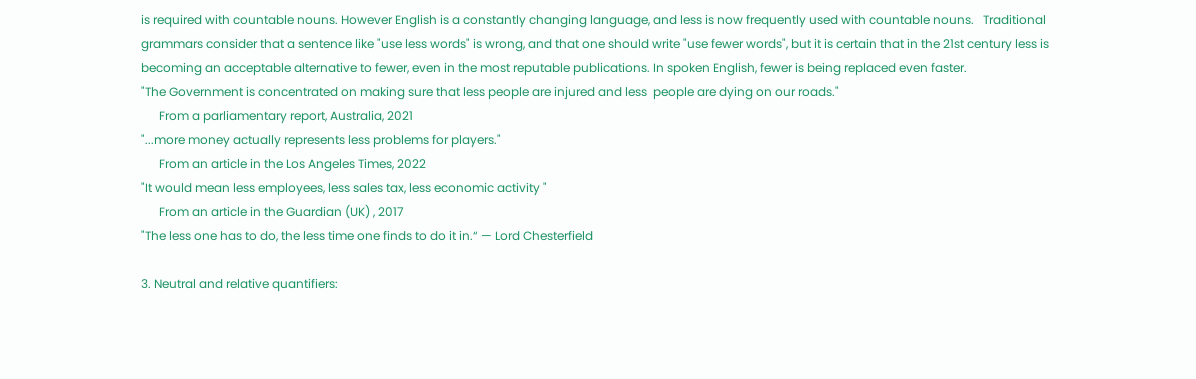is required with countable nouns. However English is a constantly changing language, and less is now frequently used with countable nouns.   Traditional grammars consider that a sentence like "use less words" is wrong, and that one should write "use fewer words", but it is certain that in the 21st century less is becoming an acceptable alternative to fewer, even in the most reputable publications. In spoken English, fewer is being replaced even faster.
"The Government is concentrated on making sure that less people are injured and less  people are dying on our roads."
      From a parliamentary report, Australia, 2021
"...more money actually represents less problems for players."
      From an article in the Los Angeles Times, 2022
"It would mean less employees, less sales tax, less economic activity "
      From an article in the Guardian (UK) , 2017
"The less one has to do, the less time one finds to do it in.“ — Lord Chesterfield

3. Neutral and relative quantifiers: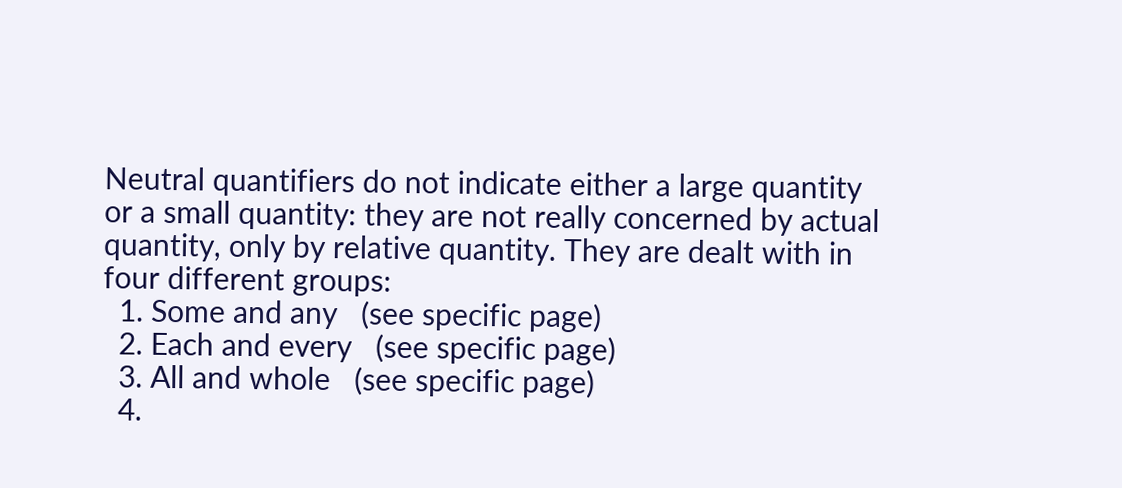Neutral quantifiers do not indicate either a large quantity or a small quantity: they are not really concerned by actual quantity, only by relative quantity. They are dealt with in four different groups:
  1. Some and any   (see specific page)
  2. Each and every   (see specific page)
  3. All and whole   (see specific page)
  4.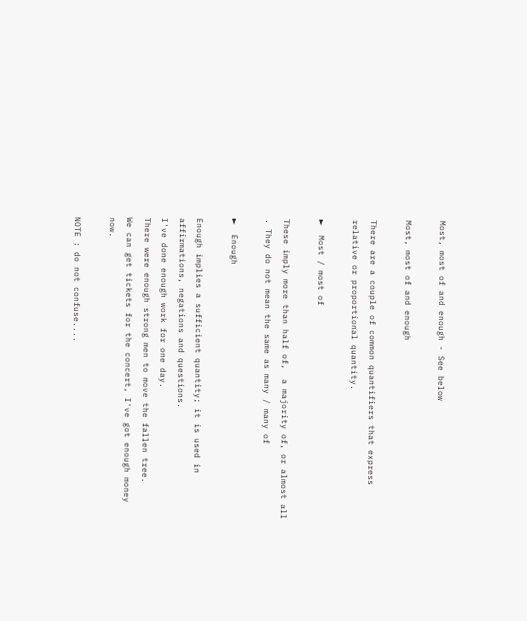Most, most of and enough - See below

Most, most of and enough

There are a couple of common quantifiers that express relative or proportional quantity.

►  Most / most of

These imply more than half of,  a majority of, or almost all . They do not mean the same as many / many of

►  Enough

Enough implies a sufficient quantity; it is used in affirmations, negations and questions.
I've done enough work for one day.
There were enough strong men to move the fallen tree.
We can get tickets for the concert, I've got enough money now.

NOTE : do not confuse....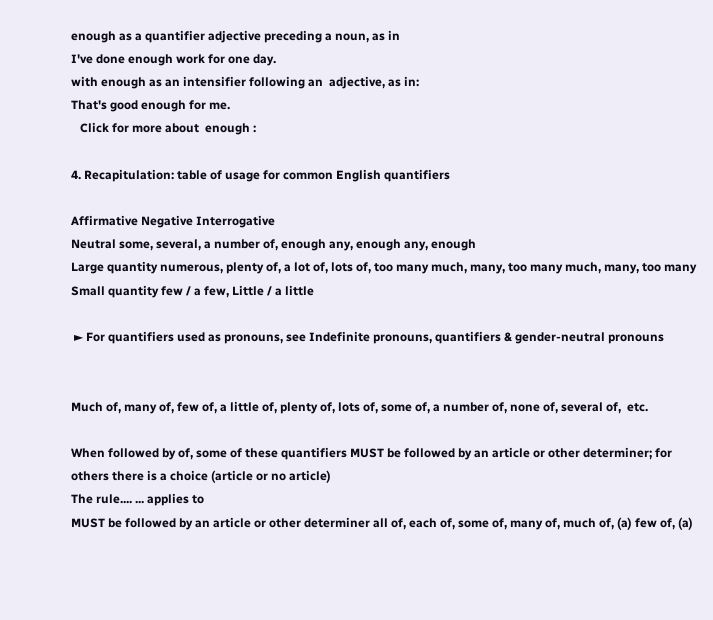enough as a quantifier adjective preceding a noun, as in
I've done enough work for one day.
with enough as an intensifier following an  adjective, as in:
That's good enough for me.
   Click for more about  enough :

4. Recapitulation: table of usage for common English quantifiers

Affirmative Negative Interrogative
Neutral some, several, a number of, enough any, enough any, enough
Large quantity numerous, plenty of, a lot of, lots of, too many much, many, too many much, many, too many
Small quantity few / a few, Little / a little

 ► For quantifiers used as pronouns, see Indefinite pronouns, quantifiers & gender-neutral pronouns


Much of, many of, few of, a little of, plenty of, lots of, some of, a number of, none of, several of,  etc.

When followed by of, some of these quantifiers MUST be followed by an article or other determiner; for others there is a choice (article or no article)
The rule.... ... applies to
MUST be followed by an article or other determiner all of, each of, some of, many of, much of, (a) few of, (a)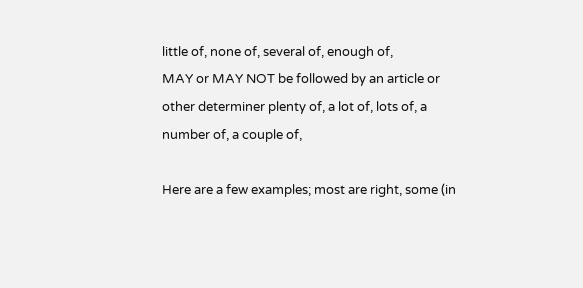little of, none of, several of, enough of,
MAY or MAY NOT be followed by an article or other determiner plenty of, a lot of, lots of, a number of, a couple of,

Here are a few examples; most are right, some (in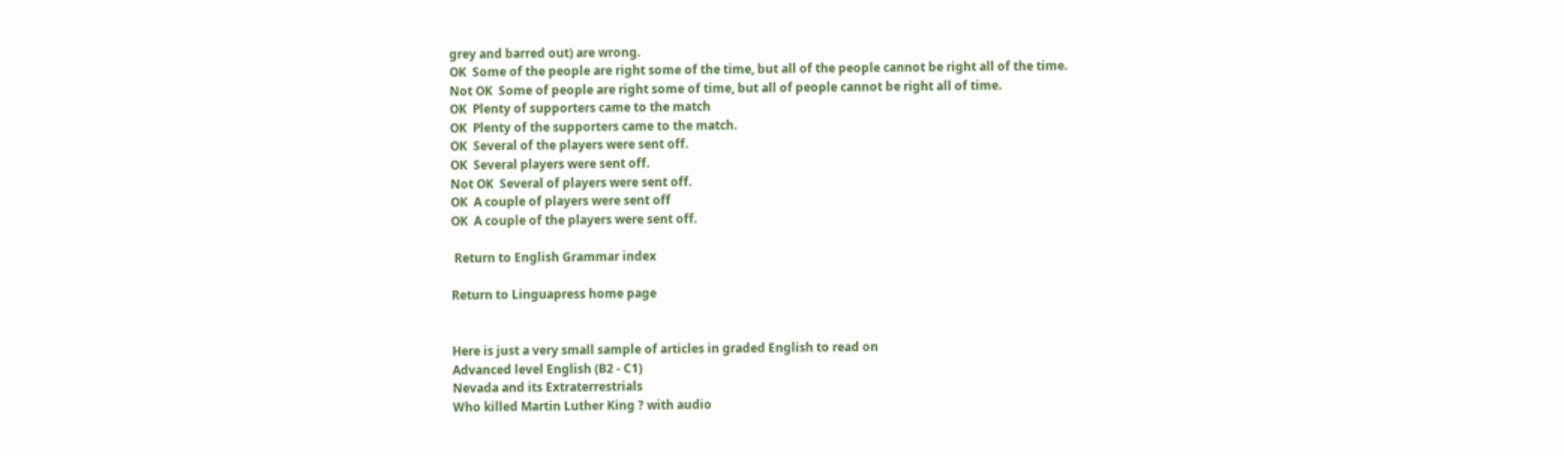grey and barred out) are wrong.
OK  Some of the people are right some of the time, but all of the people cannot be right all of the time.
Not OK  Some of people are right some of time, but all of people cannot be right all of time.
OK  Plenty of supporters came to the match
OK  Plenty of the supporters came to the match.
OK  Several of the players were sent off.
OK  Several players were sent off.
Not OK  Several of players were sent off.
OK  A couple of players were sent off
OK  A couple of the players were sent off.

 Return to English Grammar index

Return to Linguapress home page


Here is just a very small sample of articles in graded English to read on
Advanced level English (B2 - C1)
Nevada and its Extraterrestrials
Who killed Martin Luther King ? with audio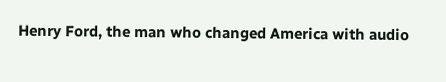Henry Ford, the man who changed America with audio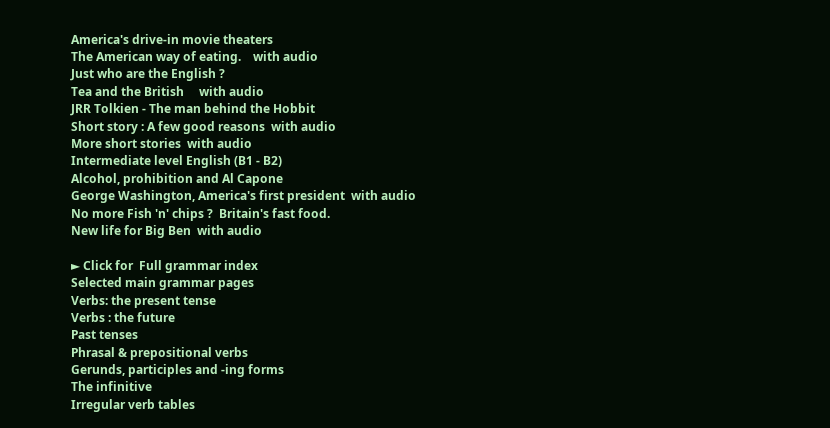America's drive-in movie theaters
The American way of eating.    with audio
Just who are the English ?
Tea and the British     with audio
JRR Tolkien - The man behind the Hobbit
Short story : A few good reasons  with audio
More short stories  with audio
Intermediate level English (B1 - B2)
Alcohol, prohibition and Al Capone
George Washington, America's first president  with audio
No more Fish 'n' chips ?  Britain's fast food.
New life for Big Ben  with audio

► Click for  Full grammar index
Selected main grammar pages
Verbs: the present tense
Verbs : the future
Past tenses
Phrasal & prepositional verbs
Gerunds, participles and -ing forms
The infinitive
Irregular verb tables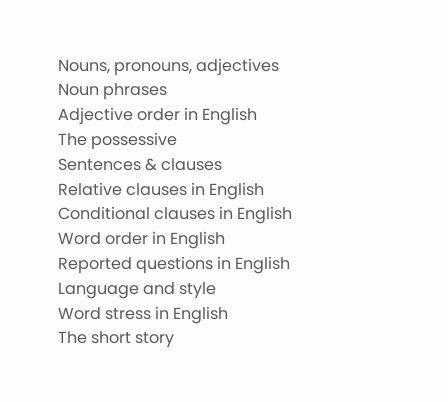Nouns, pronouns, adjectives
Noun phrases
Adjective order in English
The possessive
Sentences & clauses
Relative clauses in English
Conditional clauses in English
Word order in English
Reported questions in English
Language and style
Word stress in English
The short story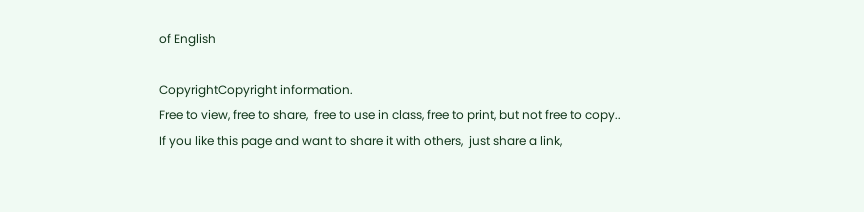of English

CopyrightCopyright information.
Free to view, free to share,  free to use in class, free to print, but not free to copy..
If you like this page and want to share it with others,  just share a link,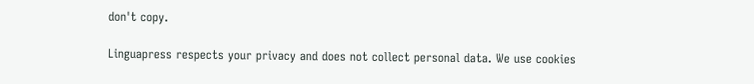don't copy.

Linguapress respects your privacy and does not collect personal data. We use cookies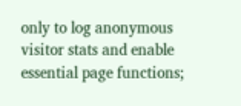only to log anonymous visitor stats and enable essential page functions;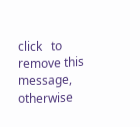click   to remove this message, otherwise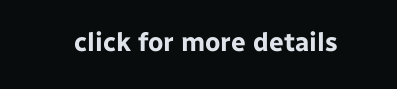click for more details